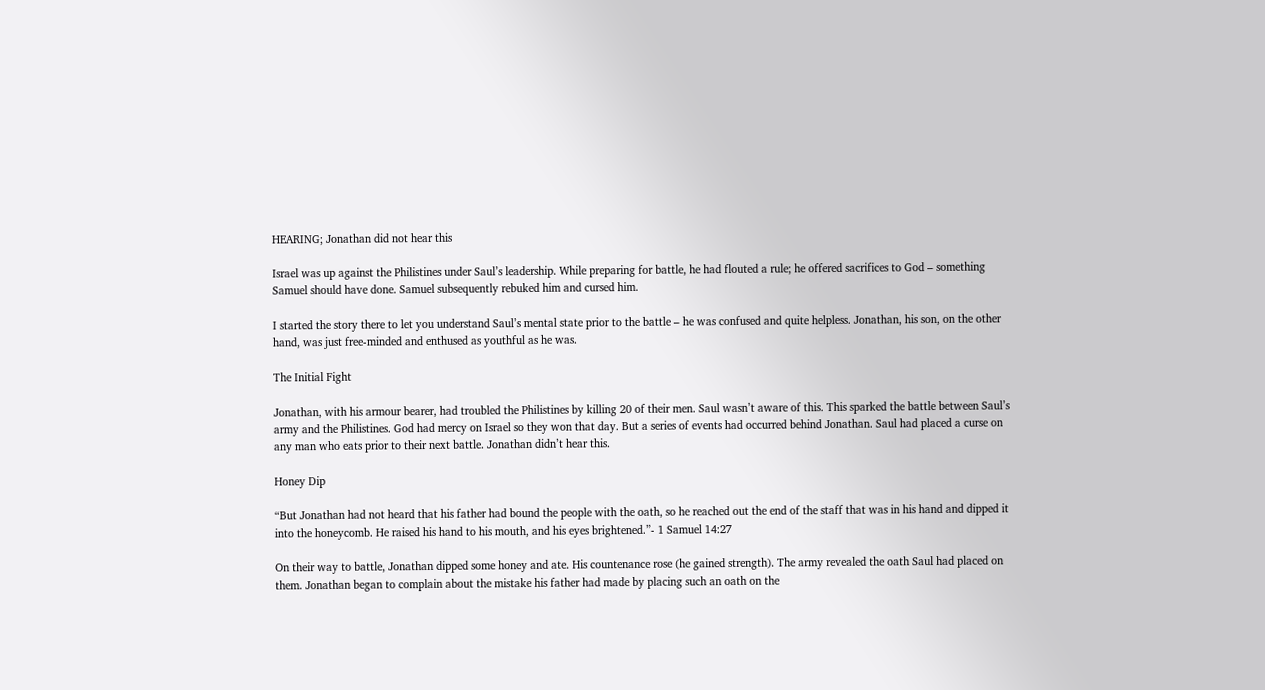HEARING; Jonathan did not hear this

Israel was up against the Philistines under Saul’s leadership. While preparing for battle, he had flouted a rule; he offered sacrifices to God – something Samuel should have done. Samuel subsequently rebuked him and cursed him.

I started the story there to let you understand Saul’s mental state prior to the battle – he was confused and quite helpless. Jonathan, his son, on the other hand, was just free-minded and enthused as youthful as he was.

The Initial Fight

Jonathan, with his armour bearer, had troubled the Philistines by killing 20 of their men. Saul wasn’t aware of this. This sparked the battle between Saul’s army and the Philistines. God had mercy on Israel so they won that day. But a series of events had occurred behind Jonathan. Saul had placed a curse on any man who eats prior to their next battle. Jonathan didn’t hear this.

Honey Dip

“But Jonathan had not heard that his father had bound the people with the oath, so he reached out the end of the staff that was in his hand and dipped it into the honeycomb. He raised his hand to his mouth, and his eyes brightened.”- 1 Samuel 14:27

On their way to battle, Jonathan dipped some honey and ate. His countenance rose (he gained strength). The army revealed the oath Saul had placed on them. Jonathan began to complain about the mistake his father had made by placing such an oath on the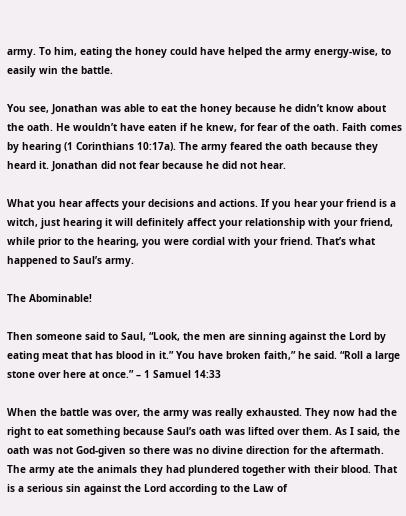army. To him, eating the honey could have helped the army energy-wise, to easily win the battle.

You see, Jonathan was able to eat the honey because he didn’t know about the oath. He wouldn’t have eaten if he knew, for fear of the oath. Faith comes by hearing (1 Corinthians 10:17a). The army feared the oath because they heard it. Jonathan did not fear because he did not hear.

What you hear affects your decisions and actions. If you hear your friend is a witch, just hearing it will definitely affect your relationship with your friend, while prior to the hearing, you were cordial with your friend. That’s what happened to Saul’s army.

The Abominable!

Then someone said to Saul, “Look, the men are sinning against the Lord by eating meat that has blood in it.” You have broken faith,” he said. “Roll a large stone over here at once.” – 1 Samuel 14:33

When the battle was over, the army was really exhausted. They now had the right to eat something because Saul’s oath was lifted over them. As I said, the oath was not God-given so there was no divine direction for the aftermath. The army ate the animals they had plundered together with their blood. That is a serious sin against the Lord according to the Law of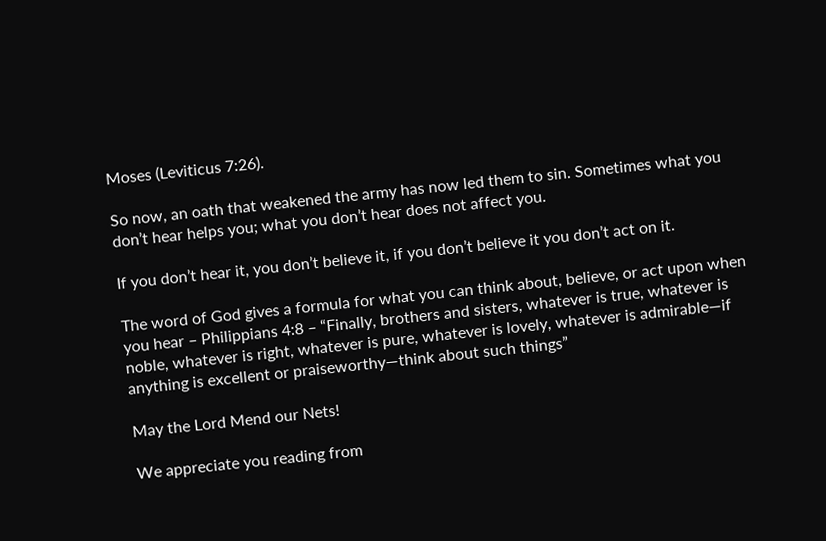Moses (Leviticus 7:26).

So now, an oath that weakened the army has now led them to sin. Sometimes what you don’t hear helps you; what you don’t hear does not affect you.

If you don’t hear it, you don’t believe it, if you don’t believe it you don’t act on it.

The word of God gives a formula for what you can think about, believe, or act upon when you hear – Philippians 4:8 – “Finally, brothers and sisters, whatever is true, whatever is noble, whatever is right, whatever is pure, whatever is lovely, whatever is admirable—if anything is excellent or praiseworthy—think about such things”

May the Lord Mend our Nets!

We appreciate you reading from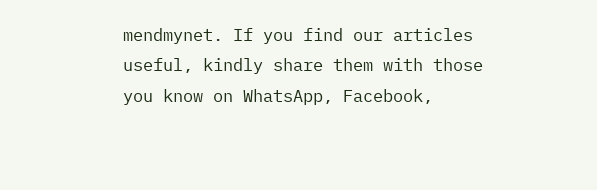mendmynet. If you find our articles useful, kindly share them with those you know on WhatsApp, Facebook,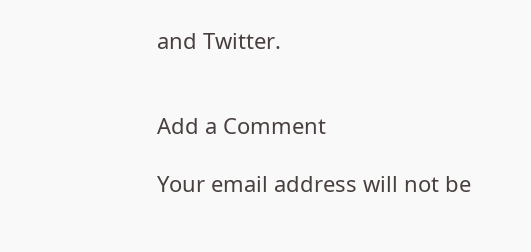and Twitter.


Add a Comment

Your email address will not be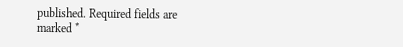published. Required fields are marked *